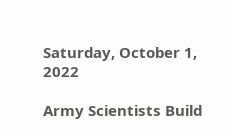Saturday, October 1, 2022

Army Scientists Build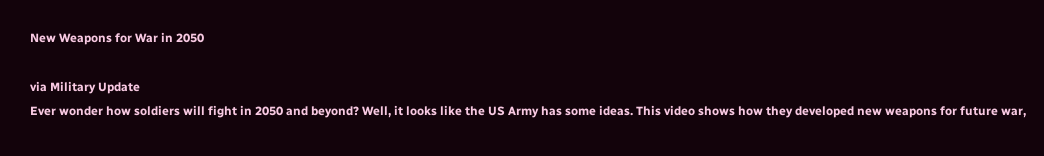New Weapons for War in 2050

via Military Update
Ever wonder how soldiers will fight in 2050 and beyond? Well, it looks like the US Army has some ideas. This video shows how they developed new weapons for future war,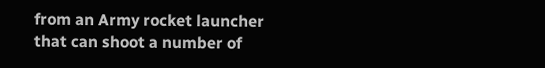from an Army rocket launcher that can shoot a number of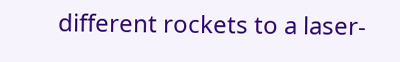different rockets to a laser-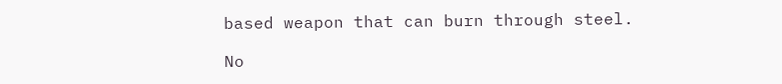based weapon that can burn through steel.

No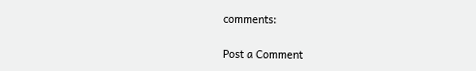comments:

Post a Comment